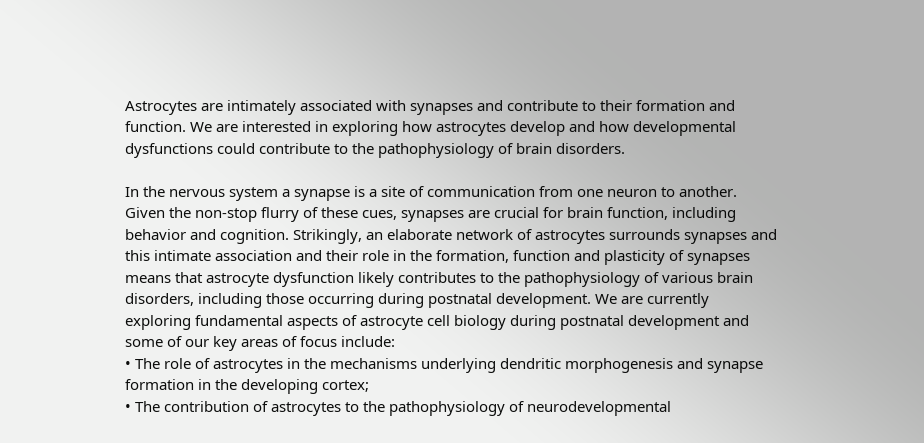Astrocytes are intimately associated with synapses and contribute to their formation and function. We are interested in exploring how astrocytes develop and how developmental dysfunctions could contribute to the pathophysiology of brain disorders.

In the nervous system a synapse is a site of communication from one neuron to another. Given the non-stop flurry of these cues, synapses are crucial for brain function, including behavior and cognition. Strikingly, an elaborate network of astrocytes surrounds synapses and this intimate association and their role in the formation, function and plasticity of synapses means that astrocyte dysfunction likely contributes to the pathophysiology of various brain disorders, including those occurring during postnatal development. We are currently exploring fundamental aspects of astrocyte cell biology during postnatal development and some of our key areas of focus include:
• The role of astrocytes in the mechanisms underlying dendritic morphogenesis and synapse formation in the developing cortex;
• The contribution of astrocytes to the pathophysiology of neurodevelopmental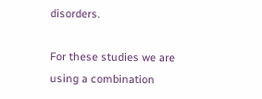disorders.

For these studies we are using a combination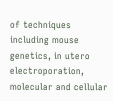of techniques including mouse genetics, in utero electroporation, molecular and cellular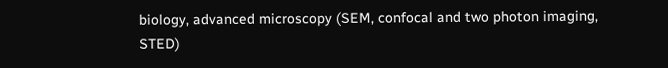biology, advanced microscopy (SEM, confocal and two photon imaging, STED)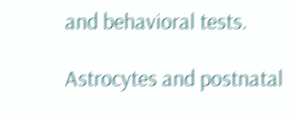and behavioral tests.

Astrocytes and postnatal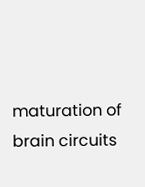maturation of brain circuits